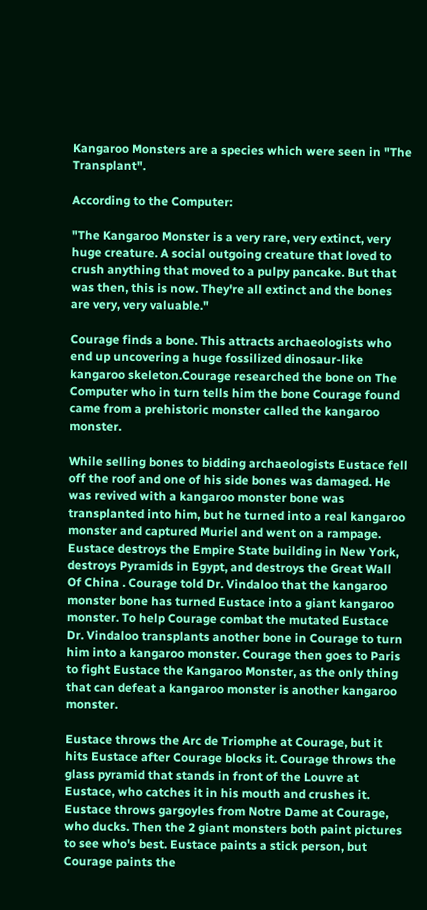Kangaroo Monsters are a species which were seen in "The Transplant".

According to the Computer:

"The Kangaroo Monster is a very rare, very extinct, very huge creature. A social outgoing creature that loved to crush anything that moved to a pulpy pancake. But that was then, this is now. They're all extinct and the bones are very, very valuable."

Courage finds a bone. This attracts archaeologists who end up uncovering a huge fossilized dinosaur-like kangaroo skeleton.Courage researched the bone on The Computer who in turn tells him the bone Courage found came from a prehistoric monster called the kangaroo monster.

While selling bones to bidding archaeologists Eustace fell off the roof and one of his side bones was damaged. He was revived with a kangaroo monster bone was transplanted into him, but he turned into a real kangaroo monster and captured Muriel and went on a rampage. Eustace destroys the Empire State building in New York, destroys Pyramids in Egypt, and destroys the Great Wall Of China . Courage told Dr. Vindaloo that the kangaroo monster bone has turned Eustace into a giant kangaroo monster. To help Courage combat the mutated Eustace Dr. Vindaloo transplants another bone in Courage to turn him into a kangaroo monster. Courage then goes to Paris to fight Eustace the Kangaroo Monster, as the only thing that can defeat a kangaroo monster is another kangaroo monster.

Eustace throws the Arc de Triomphe at Courage, but it hits Eustace after Courage blocks it. Courage throws the glass pyramid that stands in front of the Louvre at Eustace, who catches it in his mouth and crushes it. Eustace throws gargoyles from Notre Dame at Courage, who ducks. Then the 2 giant monsters both paint pictures to see who's best. Eustace paints a stick person, but Courage paints the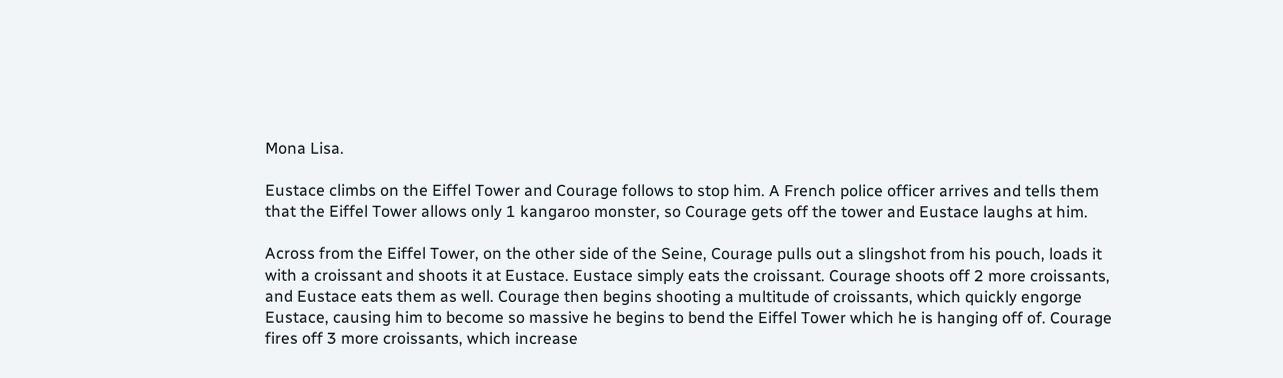Mona Lisa.

Eustace climbs on the Eiffel Tower and Courage follows to stop him. A French police officer arrives and tells them that the Eiffel Tower allows only 1 kangaroo monster, so Courage gets off the tower and Eustace laughs at him.

Across from the Eiffel Tower, on the other side of the Seine, Courage pulls out a slingshot from his pouch, loads it with a croissant and shoots it at Eustace. Eustace simply eats the croissant. Courage shoots off 2 more croissants, and Eustace eats them as well. Courage then begins shooting a multitude of croissants, which quickly engorge Eustace, causing him to become so massive he begins to bend the Eiffel Tower which he is hanging off of. Courage fires off 3 more croissants, which increase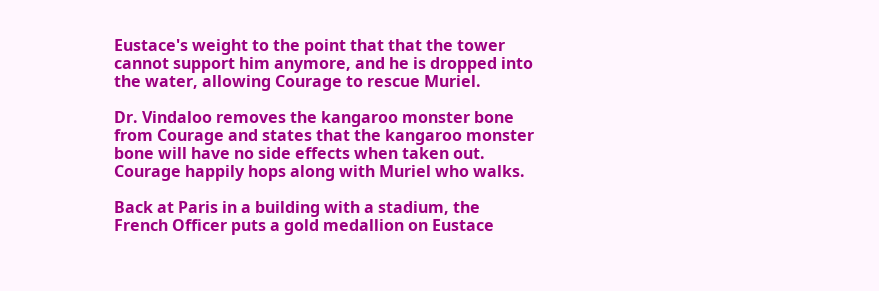Eustace's weight to the point that that the tower cannot support him anymore, and he is dropped into the water, allowing Courage to rescue Muriel.

Dr. Vindaloo removes the kangaroo monster bone from Courage and states that the kangaroo monster bone will have no side effects when taken out. Courage happily hops along with Muriel who walks.

Back at Paris in a building with a stadium, the French Officer puts a gold medallion on Eustace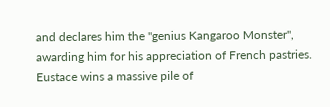and declares him the "genius Kangaroo Monster", awarding him for his appreciation of French pastries. Eustace wins a massive pile of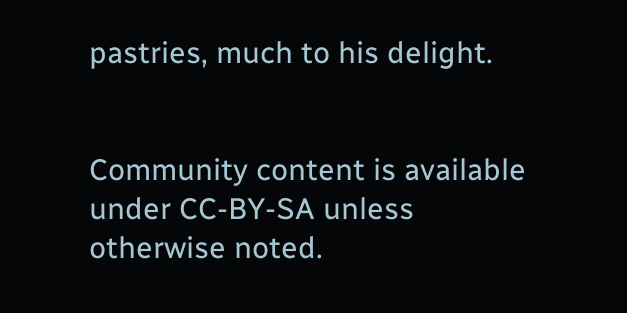pastries, much to his delight.


Community content is available under CC-BY-SA unless otherwise noted.